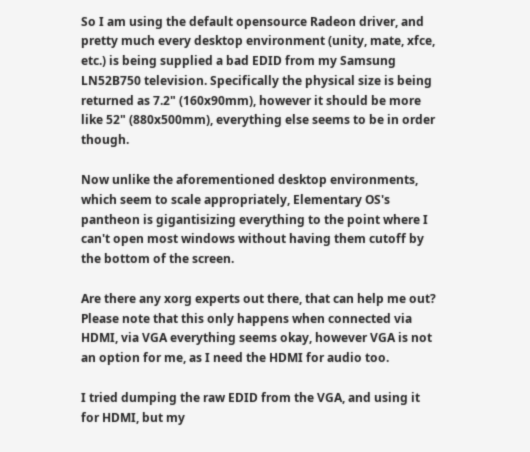So I am using the default opensource Radeon driver, and pretty much every desktop environment (unity, mate, xfce, etc.) is being supplied a bad EDID from my Samsung LN52B750 television. Specifically the physical size is being returned as 7.2" (160x90mm), however it should be more like 52" (880x500mm), everything else seems to be in order though.

Now unlike the aforementioned desktop environments, which seem to scale appropriately, Elementary OS's pantheon is gigantisizing everything to the point where I can't open most windows without having them cutoff by the bottom of the screen.

Are there any xorg experts out there, that can help me out? Please note that this only happens when connected via HDMI, via VGA everything seems okay, however VGA is not an option for me, as I need the HDMI for audio too.

I tried dumping the raw EDID from the VGA, and using it for HDMI, but my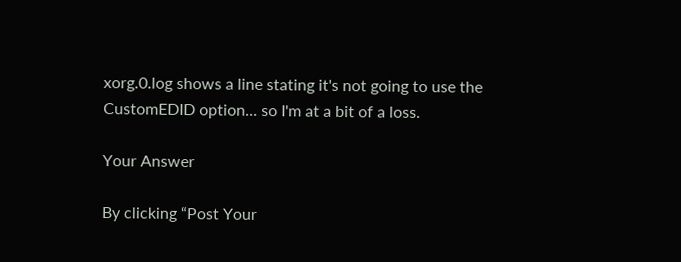xorg.0.log shows a line stating it's not going to use the CustomEDID option... so I'm at a bit of a loss.

Your Answer

By clicking “Post Your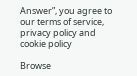Answer”, you agree to our terms of service, privacy policy and cookie policy

Browse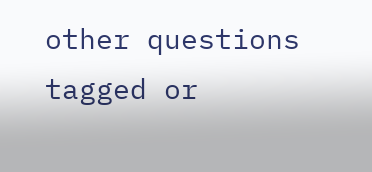other questions tagged or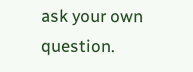ask your own question.